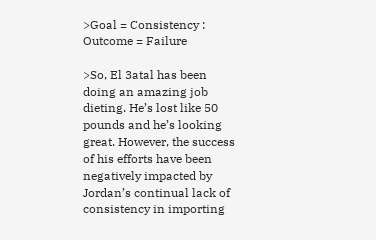>Goal = Consistency : Outcome = Failure

>So, El 3atal has been doing an amazing job dieting. He’s lost like 50 pounds and he’s looking great. However, the success of his efforts have been negatively impacted by Jordan’s continual lack of consistency in importing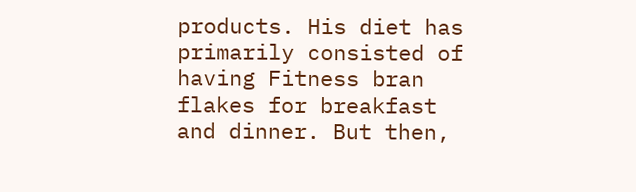products. His diet has primarily consisted of having Fitness bran flakes for breakfast and dinner. But then,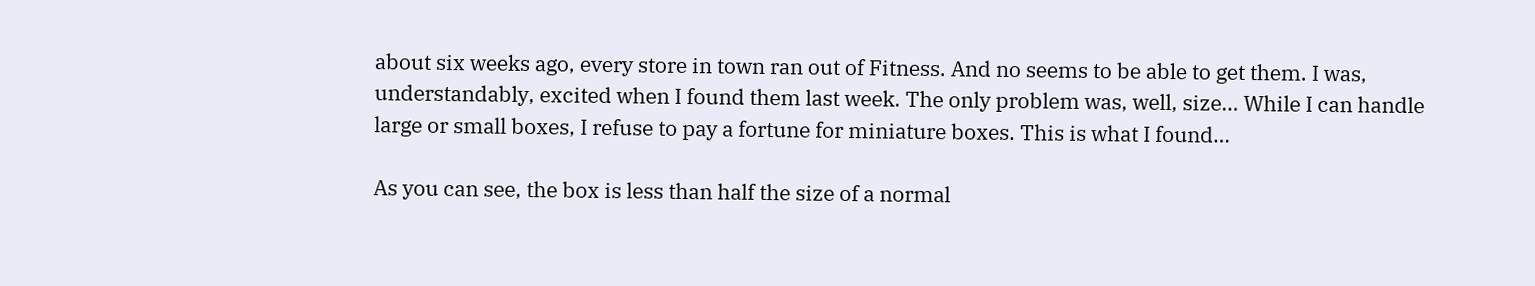about six weeks ago, every store in town ran out of Fitness. And no seems to be able to get them. I was, understandably, excited when I found them last week. The only problem was, well, size… While I can handle large or small boxes, I refuse to pay a fortune for miniature boxes. This is what I found…

As you can see, the box is less than half the size of a normal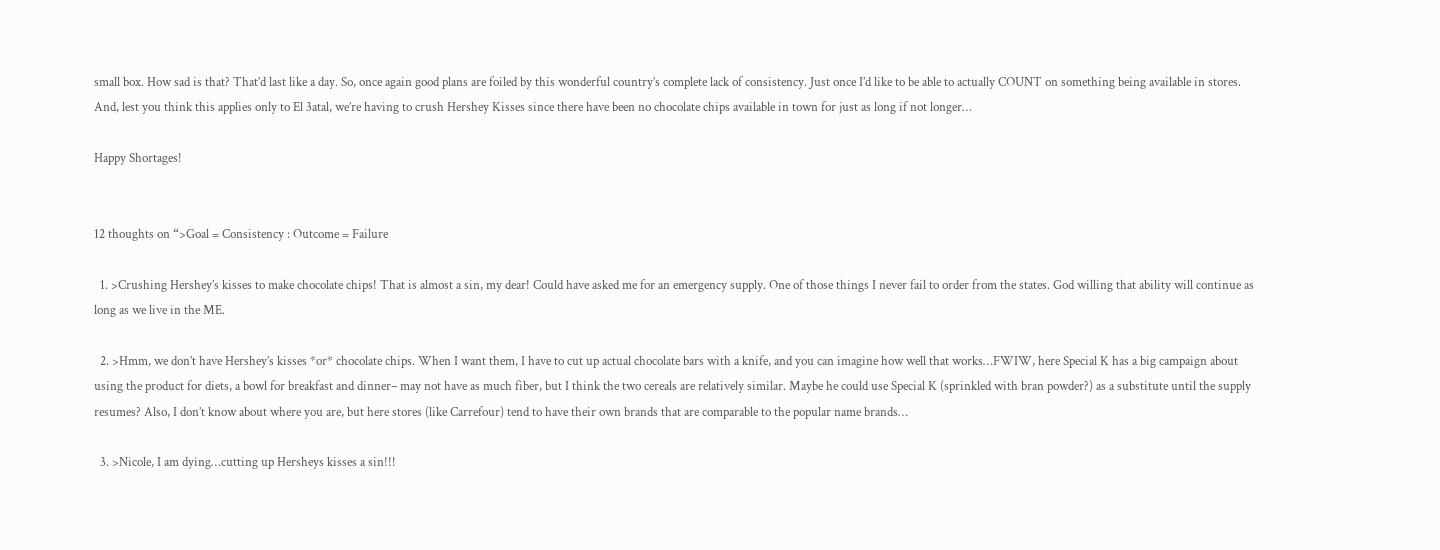small box. How sad is that? That’d last like a day. So, once again good plans are foiled by this wonderful country’s complete lack of consistency. Just once I’d like to be able to actually COUNT on something being available in stores. And, lest you think this applies only to El 3atal, we’re having to crush Hershey Kisses since there have been no chocolate chips available in town for just as long if not longer…

Happy Shortages!


12 thoughts on “>Goal = Consistency : Outcome = Failure

  1. >Crushing Hershey’s kisses to make chocolate chips! That is almost a sin, my dear! Could have asked me for an emergency supply. One of those things I never fail to order from the states. God willing that ability will continue as long as we live in the ME.

  2. >Hmm, we don’t have Hershey’s kisses *or* chocolate chips. When I want them, I have to cut up actual chocolate bars with a knife, and you can imagine how well that works…FWIW, here Special K has a big campaign about using the product for diets, a bowl for breakfast and dinner– may not have as much fiber, but I think the two cereals are relatively similar. Maybe he could use Special K (sprinkled with bran powder?) as a substitute until the supply resumes? Also, I don’t know about where you are, but here stores (like Carrefour) tend to have their own brands that are comparable to the popular name brands…

  3. >Nicole, I am dying…cutting up Hersheys kisses a sin!!!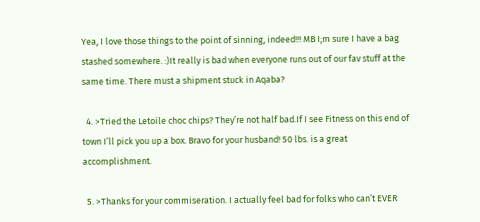Yea, I love those things to the point of sinning, indeed!!! MB I;m sure I have a bag stashed somewhere. :)It really is bad when everyone runs out of our fav stuff at the same time. There must a shipment stuck in Aqaba?

  4. >Tried the Letoile choc chips? They’re not half bad.If I see Fitness on this end of town I’ll pick you up a box. Bravo for your husband! 50 lbs. is a great accomplishment.

  5. >Thanks for your commiseration. I actually feel bad for folks who can’t EVER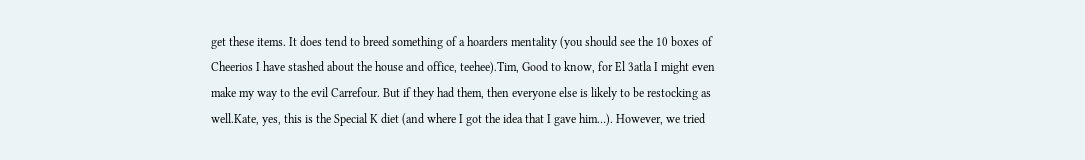get these items. It does tend to breed something of a hoarders mentality (you should see the 10 boxes of Cheerios I have stashed about the house and office, teehee).Tim, Good to know, for El 3atla I might even make my way to the evil Carrefour. But if they had them, then everyone else is likely to be restocking as well.Kate, yes, this is the Special K diet (and where I got the idea that I gave him…). However, we tried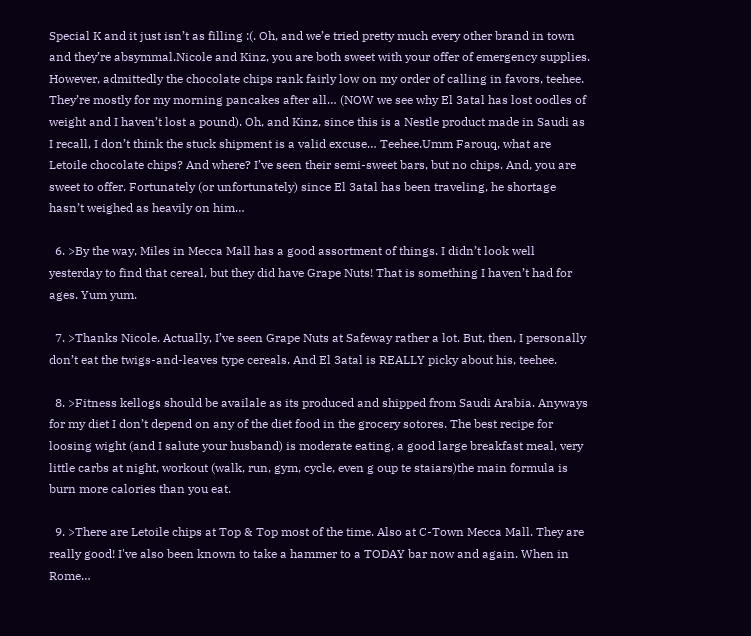Special K and it just isn’t as filling :(. Oh, and we’e tried pretty much every other brand in town and they’re absymmal.Nicole and Kinz, you are both sweet with your offer of emergency supplies. However, admittedly the chocolate chips rank fairly low on my order of calling in favors, teehee. They’re mostly for my morning pancakes after all… (NOW we see why El 3atal has lost oodles of weight and I haven’t lost a pound). Oh, and Kinz, since this is a Nestle product made in Saudi as I recall, I don’t think the stuck shipment is a valid excuse… Teehee.Umm Farouq, what are Letoile chocolate chips? And where? I’ve seen their semi-sweet bars, but no chips. And, you are sweet to offer. Fortunately (or unfortunately) since El 3atal has been traveling, he shortage hasn’t weighed as heavily on him…

  6. >By the way, Miles in Mecca Mall has a good assortment of things. I didn’t look well yesterday to find that cereal, but they did have Grape Nuts! That is something I haven’t had for ages. Yum yum.

  7. >Thanks Nicole. Actually, I’ve seen Grape Nuts at Safeway rather a lot. But, then, I personally don’t eat the twigs-and-leaves type cereals. And El 3atal is REALLY picky about his, teehee.

  8. >Fitness kellogs should be availale as its produced and shipped from Saudi Arabia. Anyways for my diet I don’t depend on any of the diet food in the grocery sotores. The best recipe for loosing wight (and I salute your husband) is moderate eating, a good large breakfast meal, very little carbs at night, workout (walk, run, gym, cycle, even g oup te staiars)the main formula is burn more calories than you eat.

  9. >There are Letoile chips at Top & Top most of the time. Also at C-Town Mecca Mall. They are really good! I've also been known to take a hammer to a TODAY bar now and again. When in Rome…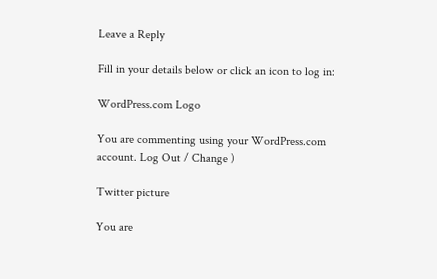Leave a Reply

Fill in your details below or click an icon to log in:

WordPress.com Logo

You are commenting using your WordPress.com account. Log Out / Change )

Twitter picture

You are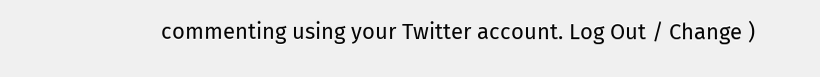commenting using your Twitter account. Log Out / Change )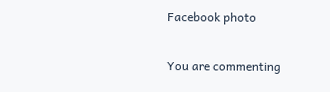Facebook photo

You are commenting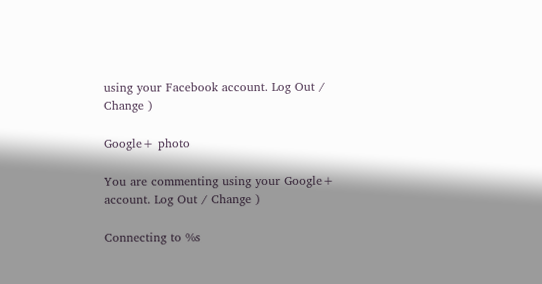using your Facebook account. Log Out / Change )

Google+ photo

You are commenting using your Google+ account. Log Out / Change )

Connecting to %s